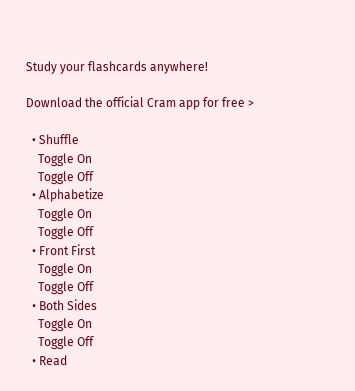Study your flashcards anywhere!

Download the official Cram app for free >

  • Shuffle
    Toggle On
    Toggle Off
  • Alphabetize
    Toggle On
    Toggle Off
  • Front First
    Toggle On
    Toggle Off
  • Both Sides
    Toggle On
    Toggle Off
  • Read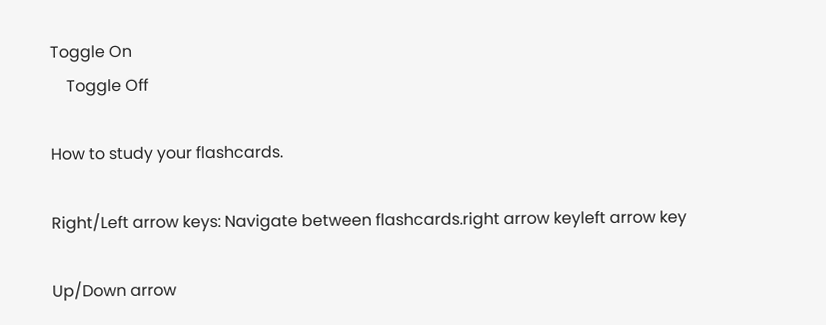Toggle On
    Toggle Off

How to study your flashcards.

Right/Left arrow keys: Navigate between flashcards.right arrow keyleft arrow key

Up/Down arrow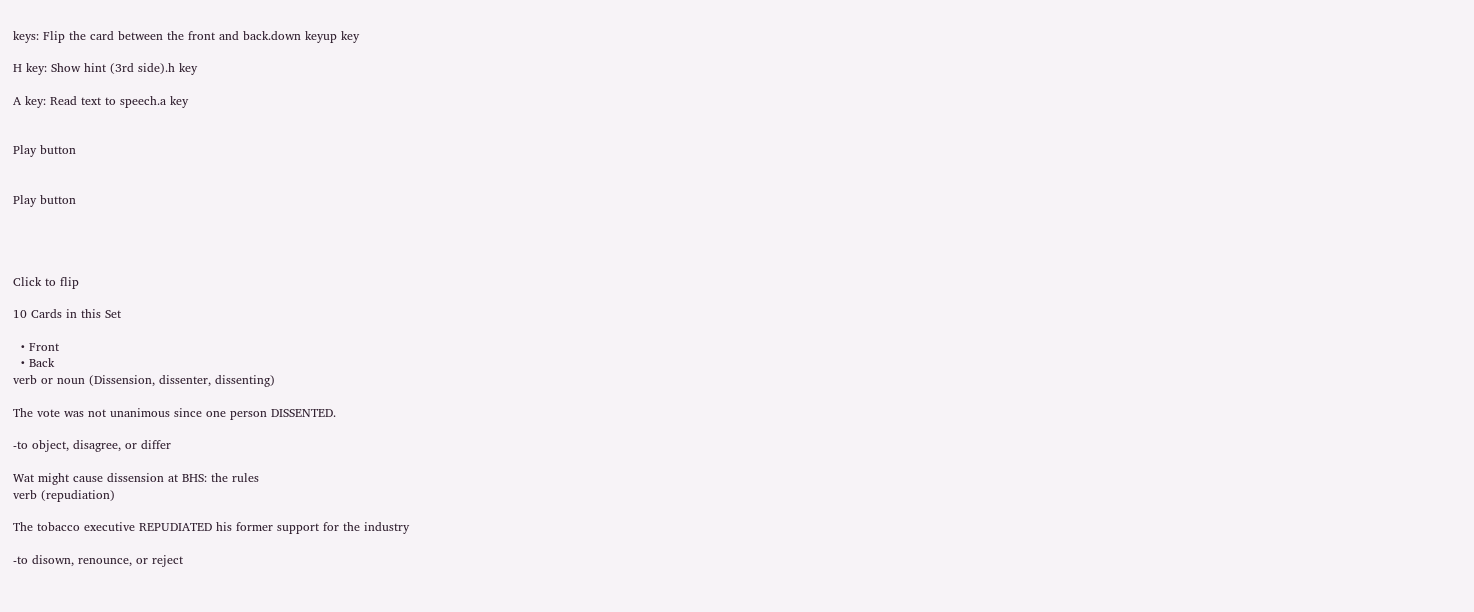keys: Flip the card between the front and back.down keyup key

H key: Show hint (3rd side).h key

A key: Read text to speech.a key


Play button


Play button




Click to flip

10 Cards in this Set

  • Front
  • Back
verb or noun (Dissension, dissenter, dissenting)

The vote was not unanimous since one person DISSENTED.

-to object, disagree, or differ

Wat might cause dissension at BHS: the rules
verb (repudiation)

The tobacco executive REPUDIATED his former support for the industry

-to disown, renounce, or reject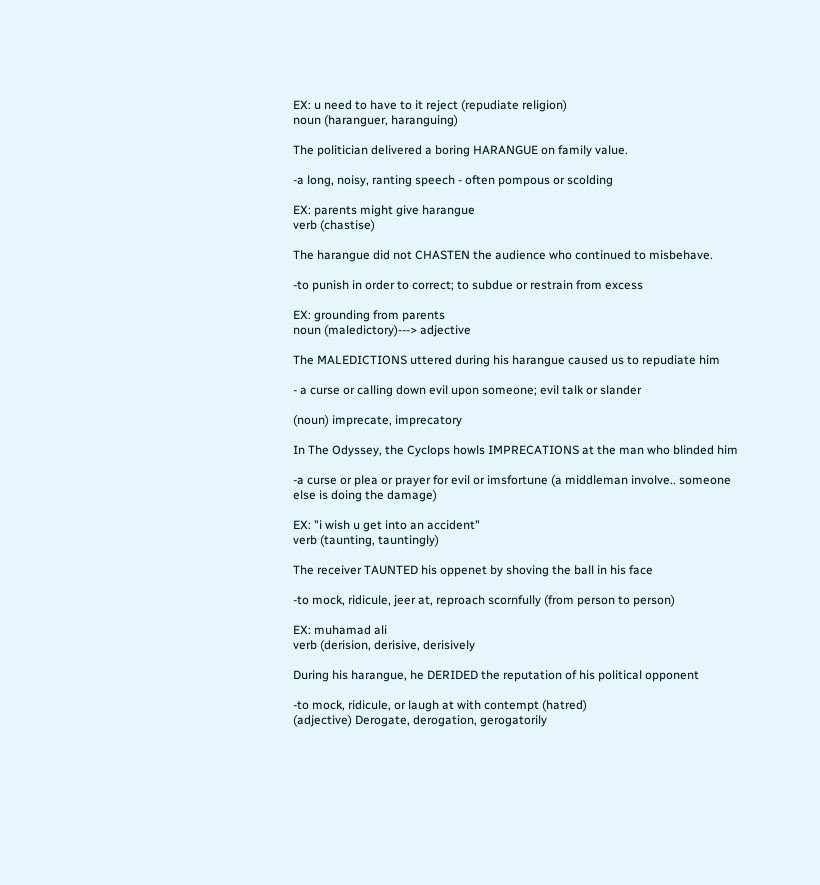EX: u need to have to it reject (repudiate religion)
noun (haranguer, haranguing)

The politician delivered a boring HARANGUE on family value.

-a long, noisy, ranting speech - often pompous or scolding

EX: parents might give harangue
verb (chastise)

The harangue did not CHASTEN the audience who continued to misbehave.

-to punish in order to correct; to subdue or restrain from excess

EX: grounding from parents
noun (maledictory)---> adjective

The MALEDICTIONS uttered during his harangue caused us to repudiate him

- a curse or calling down evil upon someone; evil talk or slander

(noun) imprecate, imprecatory

In The Odyssey, the Cyclops howls IMPRECATIONS at the man who blinded him

-a curse or plea or prayer for evil or imsfortune (a middleman involve.. someone else is doing the damage)

EX: "i wish u get into an accident"
verb (taunting, tauntingly)

The receiver TAUNTED his oppenet by shoving the ball in his face

-to mock, ridicule, jeer at, reproach scornfully (from person to person)

EX: muhamad ali
verb (derision, derisive, derisively

During his harangue, he DERIDED the reputation of his political opponent

-to mock, ridicule, or laugh at with contempt (hatred)
(adjective) Derogate, derogation, gerogatorily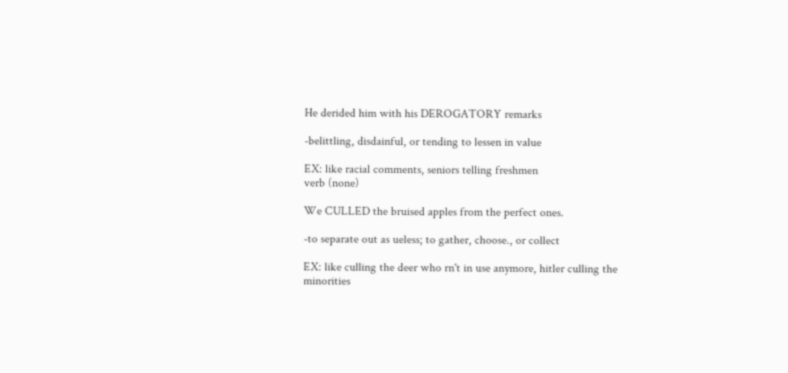He derided him with his DEROGATORY remarks

-belittling, disdainful, or tending to lessen in value

EX: like racial comments, seniors telling freshmen
verb (none)

We CULLED the bruised apples from the perfect ones.

-to separate out as ueless; to gather, choose., or collect

EX: like culling the deer who rn't in use anymore, hitler culling the minorities